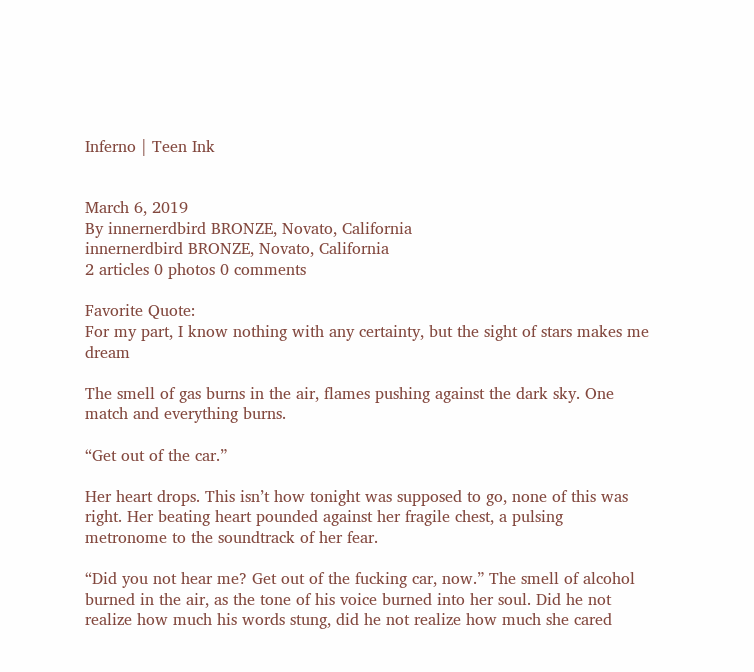Inferno | Teen Ink


March 6, 2019
By innernerdbird BRONZE, Novato, California
innernerdbird BRONZE, Novato, California
2 articles 0 photos 0 comments

Favorite Quote:
For my part, I know nothing with any certainty, but the sight of stars makes me dream

The smell of gas burns in the air, flames pushing against the dark sky. One match and everything burns.

“Get out of the car.”

Her heart drops. This isn’t how tonight was supposed to go, none of this was right. Her beating heart pounded against her fragile chest, a pulsing metronome to the soundtrack of her fear.

“Did you not hear me? Get out of the fucking car, now.” The smell of alcohol burned in the air, as the tone of his voice burned into her soul. Did he not realize how much his words stung, did he not realize how much she cared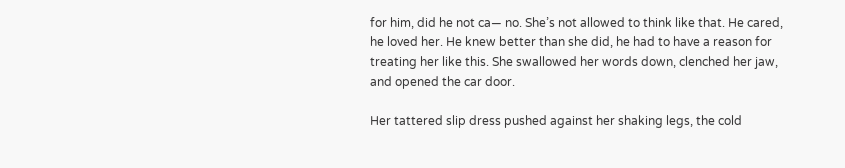for him, did he not ca— no. She’s not allowed to think like that. He cared, he loved her. He knew better than she did, he had to have a reason for treating her like this. She swallowed her words down, clenched her jaw, and opened the car door.

Her tattered slip dress pushed against her shaking legs, the cold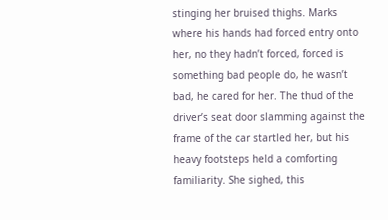stinging her bruised thighs. Marks where his hands had forced entry onto her, no they hadn’t forced, forced is something bad people do, he wasn’t bad, he cared for her. The thud of the driver’s seat door slamming against the frame of the car startled her, but his heavy footsteps held a comforting familiarity. She sighed, this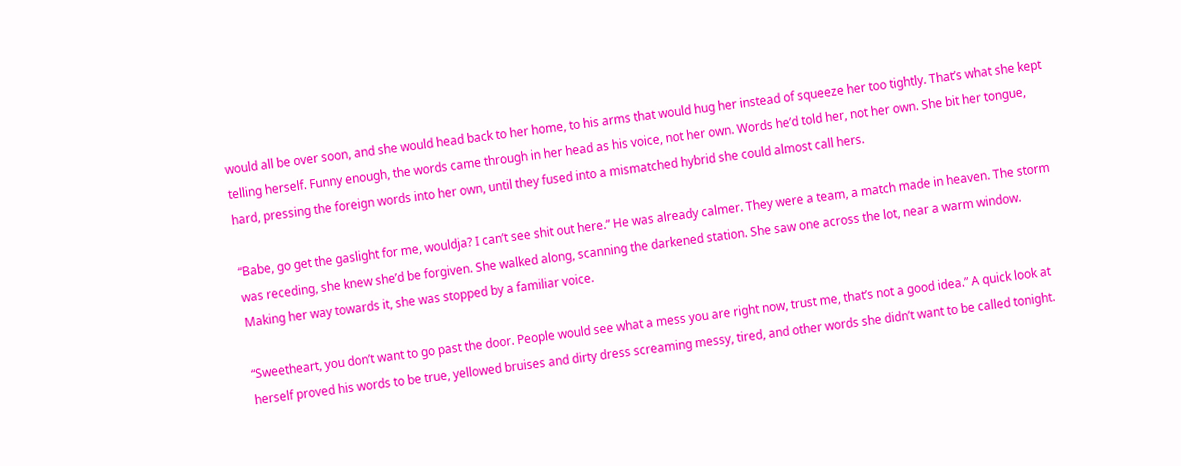would all be over soon, and she would head back to her home, to his arms that would hug her instead of squeeze her too tightly. That’s what she kept telling herself. Funny enough, the words came through in her head as his voice, not her own. Words he’d told her, not her own. She bit her tongue, hard, pressing the foreign words into her own, until they fused into a mismatched hybrid she could almost call hers.

“Babe, go get the gaslight for me, wouldja? I can’t see shit out here.” He was already calmer. They were a team, a match made in heaven. The storm was receding, she knew she’d be forgiven. She walked along, scanning the darkened station. She saw one across the lot, near a warm window. Making her way towards it, she was stopped by a familiar voice.

“Sweetheart, you don’t want to go past the door. People would see what a mess you are right now, trust me, that’s not a good idea.” A quick look at herself proved his words to be true, yellowed bruises and dirty dress screaming messy, tired, and other words she didn’t want to be called tonight.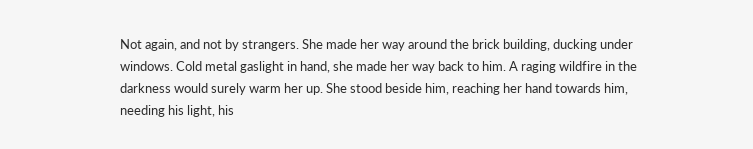Not again, and not by strangers. She made her way around the brick building, ducking under windows. Cold metal gaslight in hand, she made her way back to him. A raging wildfire in the darkness would surely warm her up. She stood beside him, reaching her hand towards him, needing his light, his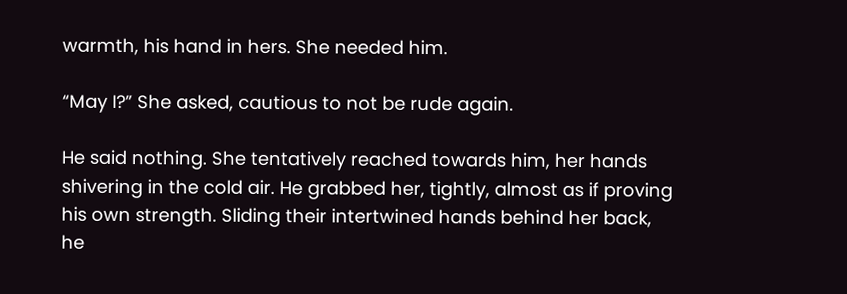warmth, his hand in hers. She needed him.

“May I?” She asked, cautious to not be rude again.

He said nothing. She tentatively reached towards him, her hands shivering in the cold air. He grabbed her, tightly, almost as if proving his own strength. Sliding their intertwined hands behind her back, he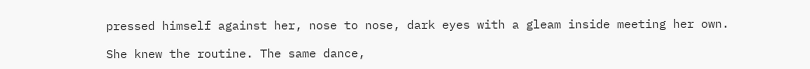pressed himself against her, nose to nose, dark eyes with a gleam inside meeting her own.

She knew the routine. The same dance,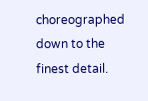choreographed down to the finest detail.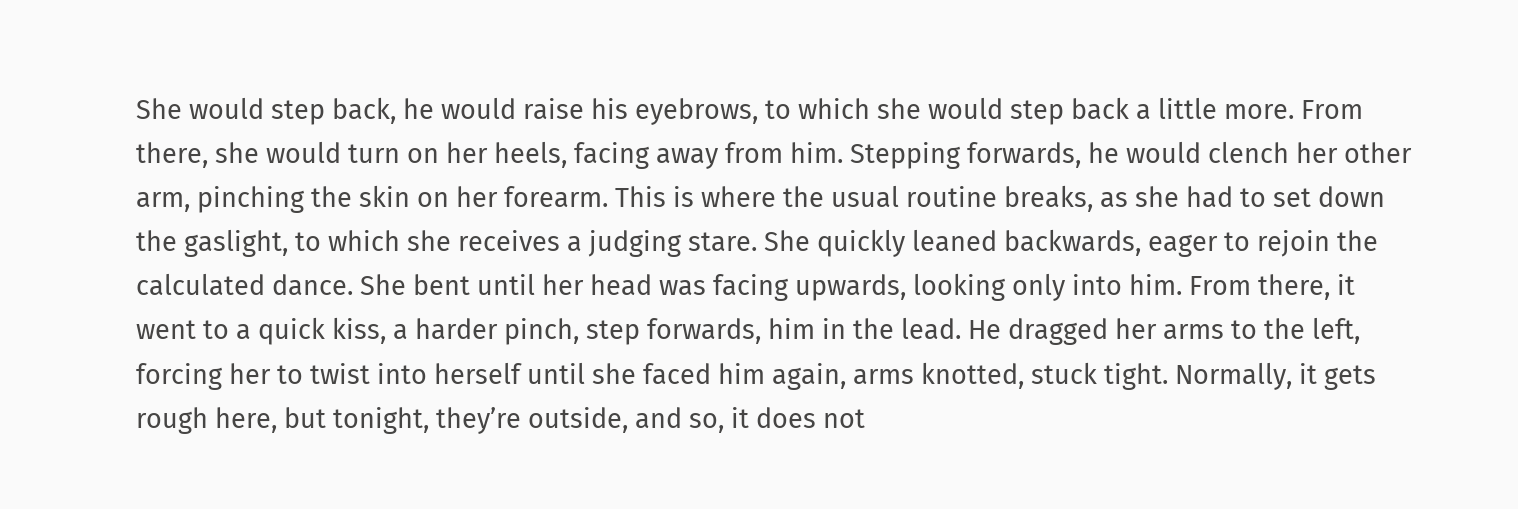She would step back, he would raise his eyebrows, to which she would step back a little more. From there, she would turn on her heels, facing away from him. Stepping forwards, he would clench her other arm, pinching the skin on her forearm. This is where the usual routine breaks, as she had to set down the gaslight, to which she receives a judging stare. She quickly leaned backwards, eager to rejoin the calculated dance. She bent until her head was facing upwards, looking only into him. From there, it went to a quick kiss, a harder pinch, step forwards, him in the lead. He dragged her arms to the left, forcing her to twist into herself until she faced him again, arms knotted, stuck tight. Normally, it gets rough here, but tonight, they’re outside, and so, it does not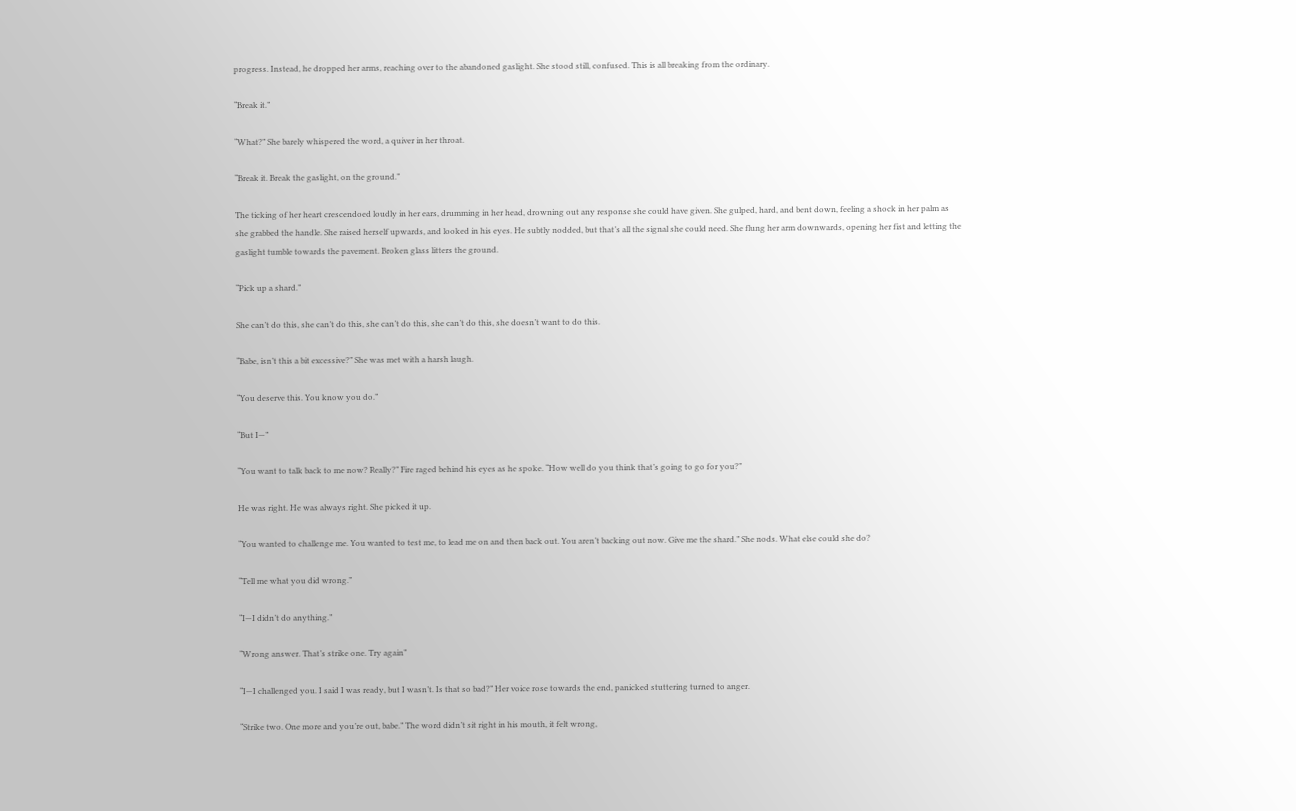progress. Instead, he dropped her arms, reaching over to the abandoned gaslight. She stood still, confused. This is all breaking from the ordinary.

“Break it.”

“What?” She barely whispered the word, a quiver in her throat.

“Break it. Break the gaslight, on the ground.”

The ticking of her heart crescendoed loudly in her ears, drumming in her head, drowning out any response she could have given. She gulped, hard, and bent down, feeling a shock in her palm as she grabbed the handle. She raised herself upwards, and looked in his eyes. He subtly nodded, but that’s all the signal she could need. She flung her arm downwards, opening her fist and letting the gaslight tumble towards the pavement. Broken glass litters the ground.

“Pick up a shard.”

She can’t do this, she can’t do this, she can’t do this, she can’t do this, she doesn’t want to do this.

“Babe, isn’t this a bit excessive?” She was met with a harsh laugh.

“You deserve this. You know you do.”

“But I—”

“You want to talk back to me now? Really?” Fire raged behind his eyes as he spoke. “How well do you think that’s going to go for you?”

He was right. He was always right. She picked it up.

“You wanted to challenge me. You wanted to test me, to lead me on and then back out. You aren’t backing out now. Give me the shard.” She nods. What else could she do?

“Tell me what you did wrong.”

“I—I didn’t do anything.”

“Wrong answer. That’s strike one. Try again”

“I—I challenged you. I said I was ready, but I wasn’t. Is that so bad?” Her voice rose towards the end, panicked stuttering turned to anger.

“Strike two. One more and you’re out, babe.” The word didn’t sit right in his mouth, it felt wrong,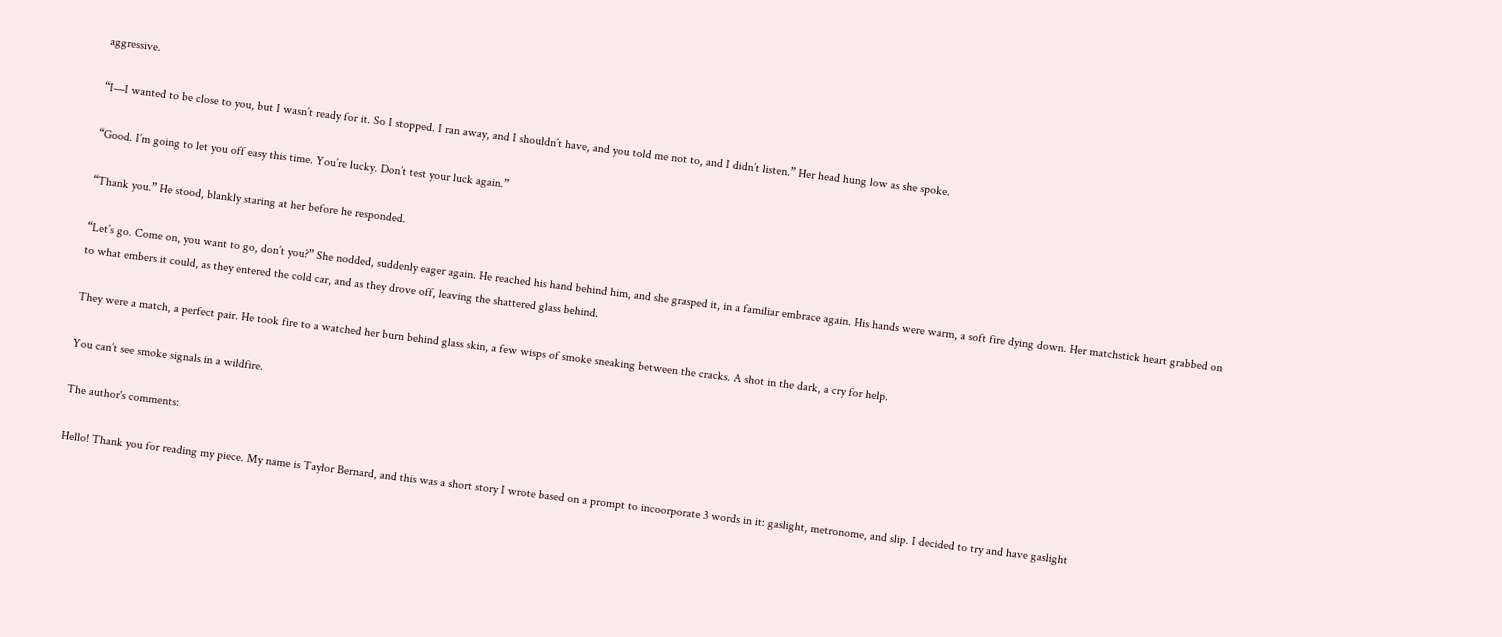aggressive.

“I—I wanted to be close to you, but I wasn’t ready for it. So I stopped. I ran away, and I shouldn’t have, and you told me not to, and I didn’t listen.” Her head hung low as she spoke.

“Good. I’m going to let you off easy this time. You’re lucky. Don’t test your luck again.”

“Thank you.” He stood, blankly staring at her before he responded.

“Let’s go. Come on, you want to go, don’t you?” She nodded, suddenly eager again. He reached his hand behind him, and she grasped it, in a familiar embrace again. His hands were warm, a soft fire dying down. Her matchstick heart grabbed on to what embers it could, as they entered the cold car, and as they drove off, leaving the shattered glass behind.

They were a match, a perfect pair. He took fire to a watched her burn behind glass skin, a few wisps of smoke sneaking between the cracks. A shot in the dark, a cry for help.

You can’t see smoke signals in a wildfire.

The author's comments:

Hello! Thank you for reading my piece. My name is Taylor Bernard, and this was a short story I wrote based on a prompt to incoorporate 3 words in it: gaslight, metronome, and slip. I decided to try and have gaslight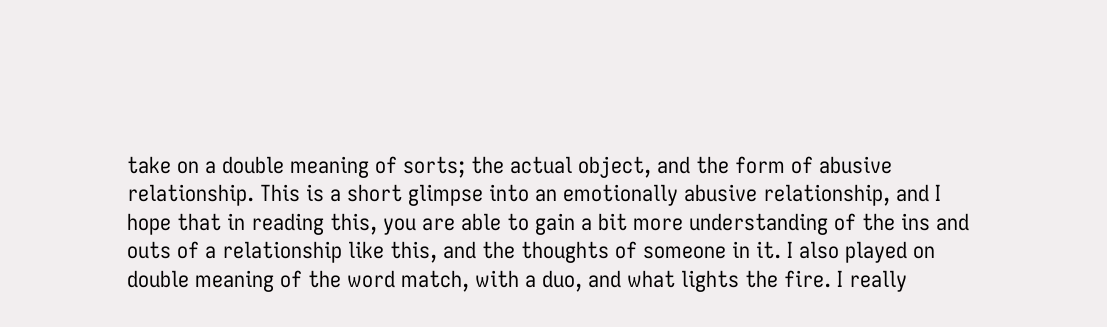take on a double meaning of sorts; the actual object, and the form of abusive relationship. This is a short glimpse into an emotionally abusive relationship, and I hope that in reading this, you are able to gain a bit more understanding of the ins and outs of a relationship like this, and the thoughts of someone in it. I also played on double meaning of the word match, with a duo, and what lights the fire. I really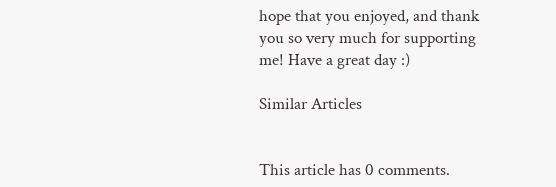hope that you enjoyed, and thank you so very much for supporting me! Have a great day :)

Similar Articles


This article has 0 comments.